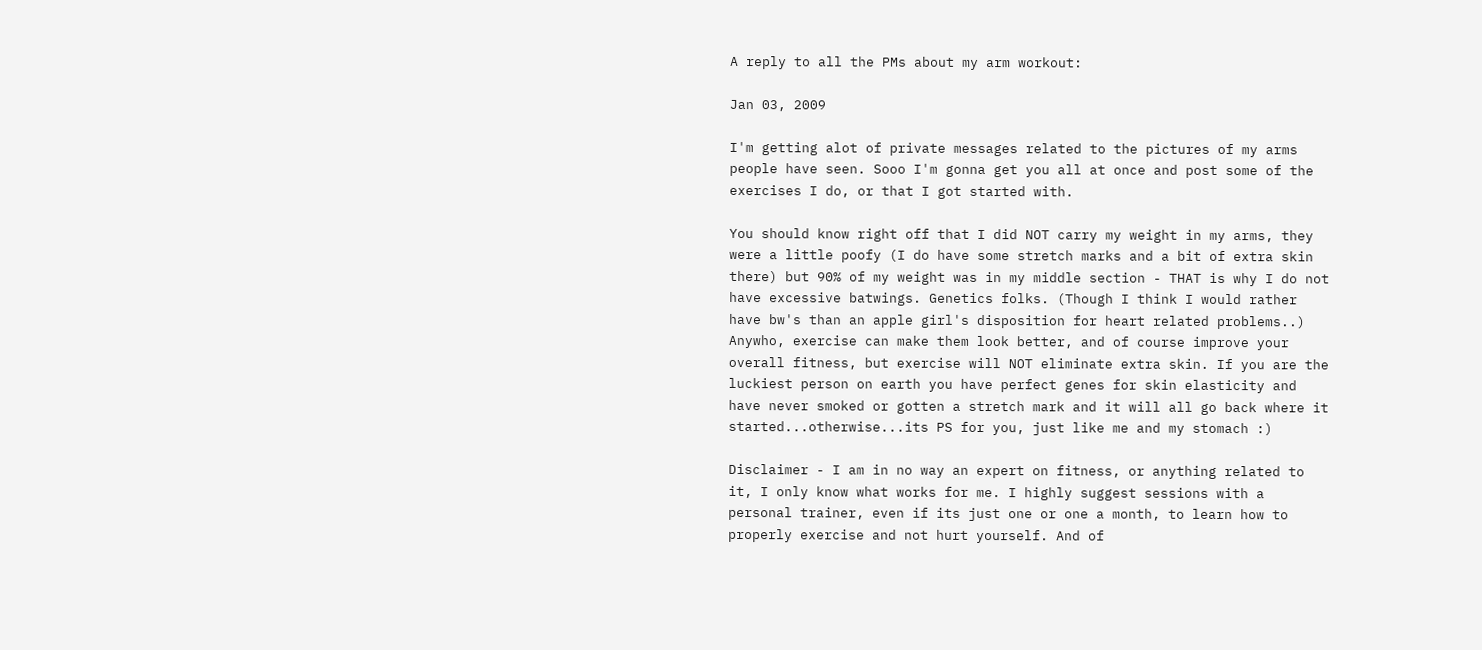A reply to all the PMs about my arm workout:

Jan 03, 2009

I'm getting alot of private messages related to the pictures of my arms people have seen. Sooo I'm gonna get you all at once and post some of the exercises I do, or that I got started with.

You should know right off that I did NOT carry my weight in my arms, they were a little poofy (I do have some stretch marks and a bit of extra skin there) but 90% of my weight was in my middle section - THAT is why I do not have excessive batwings. Genetics folks. (Though I think I would rather have bw's than an apple girl's disposition for heart related problems..) Anywho, exercise can make them look better, and of course improve your overall fitness, but exercise will NOT eliminate extra skin. If you are the luckiest person on earth you have perfect genes for skin elasticity and have never smoked or gotten a stretch mark and it will all go back where it started...otherwise...its PS for you, just like me and my stomach :)

Disclaimer - I am in no way an expert on fitness, or anything related to it, I only know what works for me. I highly suggest sessions with a personal trainer, even if its just one or one a month, to learn how to properly exercise and not hurt yourself. And of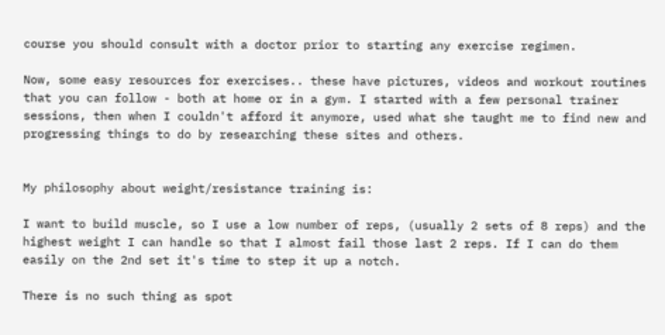course you should consult with a doctor prior to starting any exercise regimen.

Now, some easy resources for exercises.. these have pictures, videos and workout routines that you can follow - both at home or in a gym. I started with a few personal trainer sessions, then when I couldn't afford it anymore, used what she taught me to find new and progressing things to do by researching these sites and others.


My philosophy about weight/resistance training is:

I want to build muscle, so I use a low number of reps, (usually 2 sets of 8 reps) and the highest weight I can handle so that I almost fail those last 2 reps. If I can do them easily on the 2nd set it's time to step it up a notch.

There is no such thing as spot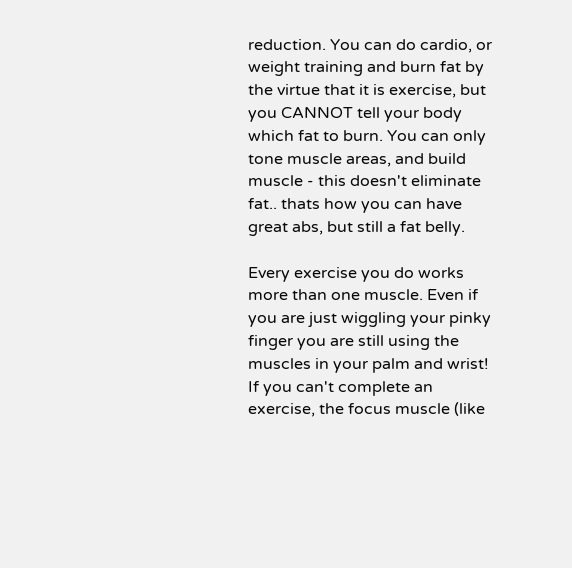reduction. You can do cardio, or weight training and burn fat by the virtue that it is exercise, but you CANNOT tell your body which fat to burn. You can only tone muscle areas, and build muscle - this doesn't eliminate fat.. thats how you can have great abs, but still a fat belly.

Every exercise you do works more than one muscle. Even if you are just wiggling your pinky finger you are still using the muscles in your palm and wrist! If you can't complete an exercise, the focus muscle (like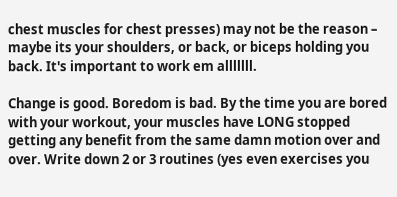chest muscles for chest presses) may not be the reason – maybe its your shoulders, or back, or biceps holding you back. It's important to work em alllllll.

Change is good. Boredom is bad. By the time you are bored with your workout, your muscles have LONG stopped getting any benefit from the same damn motion over and over. Write down 2 or 3 routines (yes even exercises you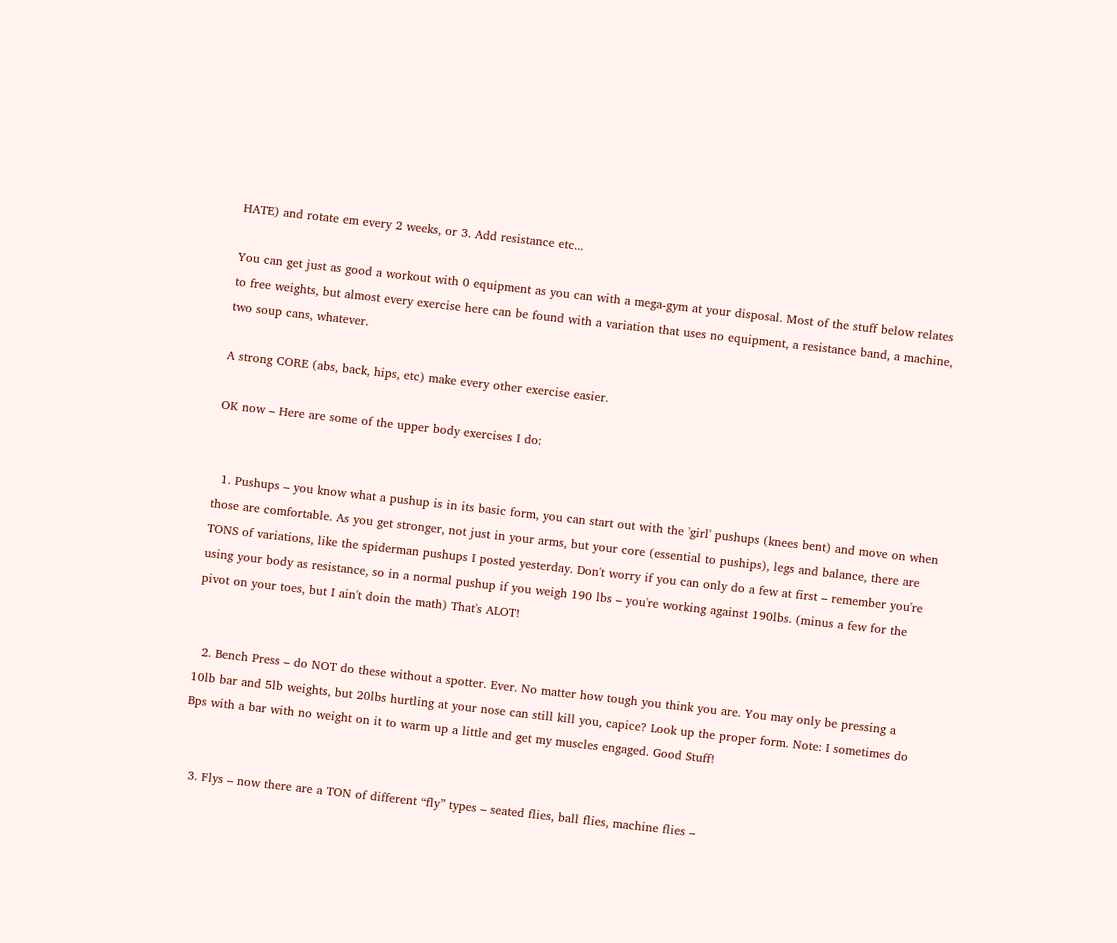HATE) and rotate em every 2 weeks, or 3. Add resistance etc...

You can get just as good a workout with 0 equipment as you can with a mega-gym at your disposal. Most of the stuff below relates to free weights, but almost every exercise here can be found with a variation that uses no equipment, a resistance band, a machine, two soup cans, whatever.

A strong CORE (abs, back, hips, etc) make every other exercise easier.

OK now – Here are some of the upper body exercises I do:


  1. Pushups – you know what a pushup is in its basic form, you can start out with the 'girl' pushups (knees bent) and move on when those are comfortable. As you get stronger, not just in your arms, but your core (essential to puships), legs and balance, there are TONS of variations, like the spiderman pushups I posted yesterday. Don't worry if you can only do a few at first – remember you're using your body as resistance, so in a normal pushup if you weigh 190 lbs – you're working against 190lbs. (minus a few for the pivot on your toes, but I ain't doin the math) That's ALOT!


  2. Bench Press – do NOT do these without a spotter. Ever. No matter how tough you think you are. You may only be pressing a 10lb bar and 5lb weights, but 20lbs hurtling at your nose can still kill you, capice? Look up the proper form. Note: I sometimes do Bps with a bar with no weight on it to warm up a little and get my muscles engaged. Good Stuff!


  3. Flys – now there are a TON of different “fly” types – seated flies, ball flies, machine flies –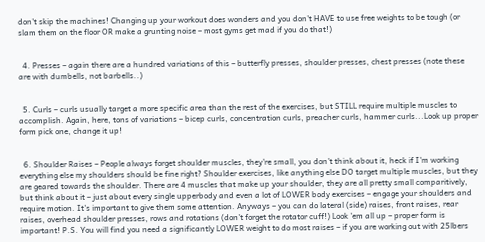don't skip the machines! Changing up your workout does wonders and you don't HAVE to use free weights to be tough (or slam them on the floor OR make a grunting noise – most gyms get mad if you do that!)


  4. Presses – again there are a hundred variations of this – butterfly presses, shoulder presses, chest presses (note these are with dumbells, not barbells..)


  5. Curls – curls usually target a more specific area than the rest of the exercises, but STILL require multiple muscles to accomplish. Again, here, tons of variations – bicep curls, concentration curls, preacher curls, hammer curls...Look up proper form pick one, change it up!


  6. Shoulder Raises – People always forget shoulder muscles, they're small, you don't think about it, heck if I'm working everything else my shoulders should be fine right? Shoulder exercises, like anything else DO target multiple muscles, but they are geared towards the shoulder. There are 4 muscles that make up your shoulder, they are all pretty small comparitively, but think about it – just about every single upperbody and even a lot of LOWER body exercises – engage your shoulders and require motion. It's important to give them some attention. Anyways – you can do lateral (side) raises, front raises, rear raises, overhead shoulder presses, rows and rotations (don't forget the rotator cuff!) Look 'em all up – proper form is important! P.S. You will find you need a significantly LOWER weight to do most raises – if you are working out with 25lbers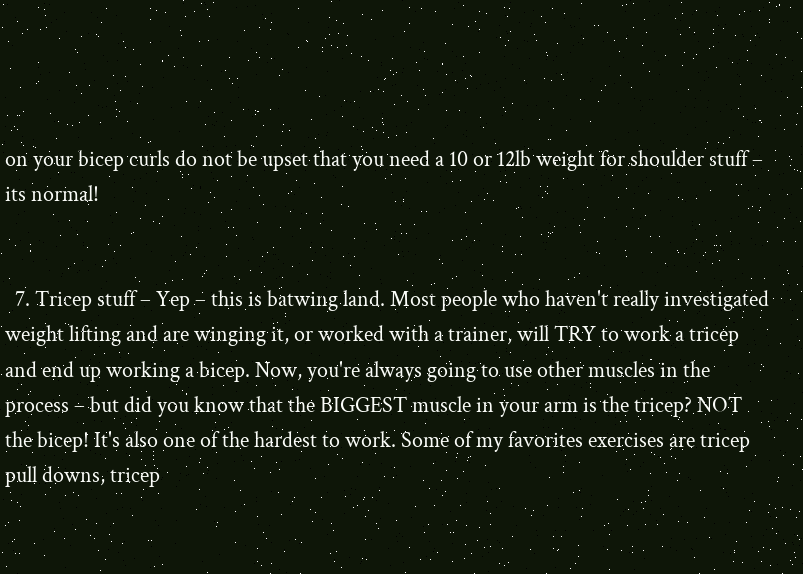on your bicep curls do not be upset that you need a 10 or 12lb weight for shoulder stuff – its normal!


  7. Tricep stuff – Yep – this is batwing land. Most people who haven't really investigated weight lifting and are winging it, or worked with a trainer, will TRY to work a tricep and end up working a bicep. Now, you're always going to use other muscles in the process – but did you know that the BIGGEST muscle in your arm is the tricep? NOT the bicep! It's also one of the hardest to work. Some of my favorites exercises are tricep pull downs, tricep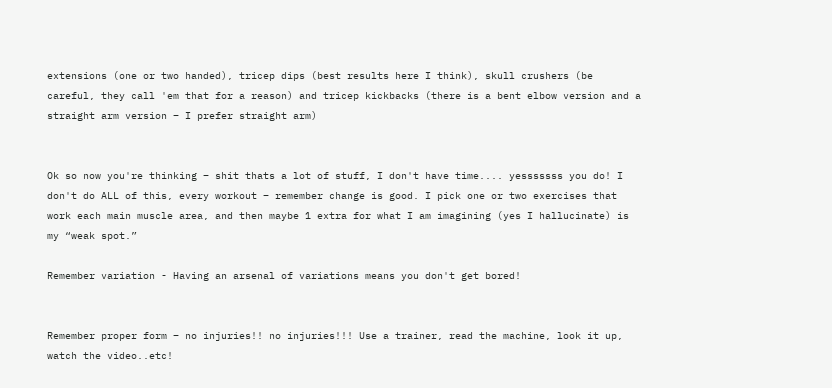extensions (one or two handed), tricep dips (best results here I think), skull crushers (be careful, they call 'em that for a reason) and tricep kickbacks (there is a bent elbow version and a straight arm version – I prefer straight arm)


Ok so now you're thinking – shit thats a lot of stuff, I don't have time.... yesssssss you do! I don't do ALL of this, every workout – remember change is good. I pick one or two exercises that work each main muscle area, and then maybe 1 extra for what I am imagining (yes I hallucinate) is my “weak spot.”

Remember variation - Having an arsenal of variations means you don't get bored!


Remember proper form – no injuries!! no injuries!!! Use a trainer, read the machine, look it up, watch the video..etc!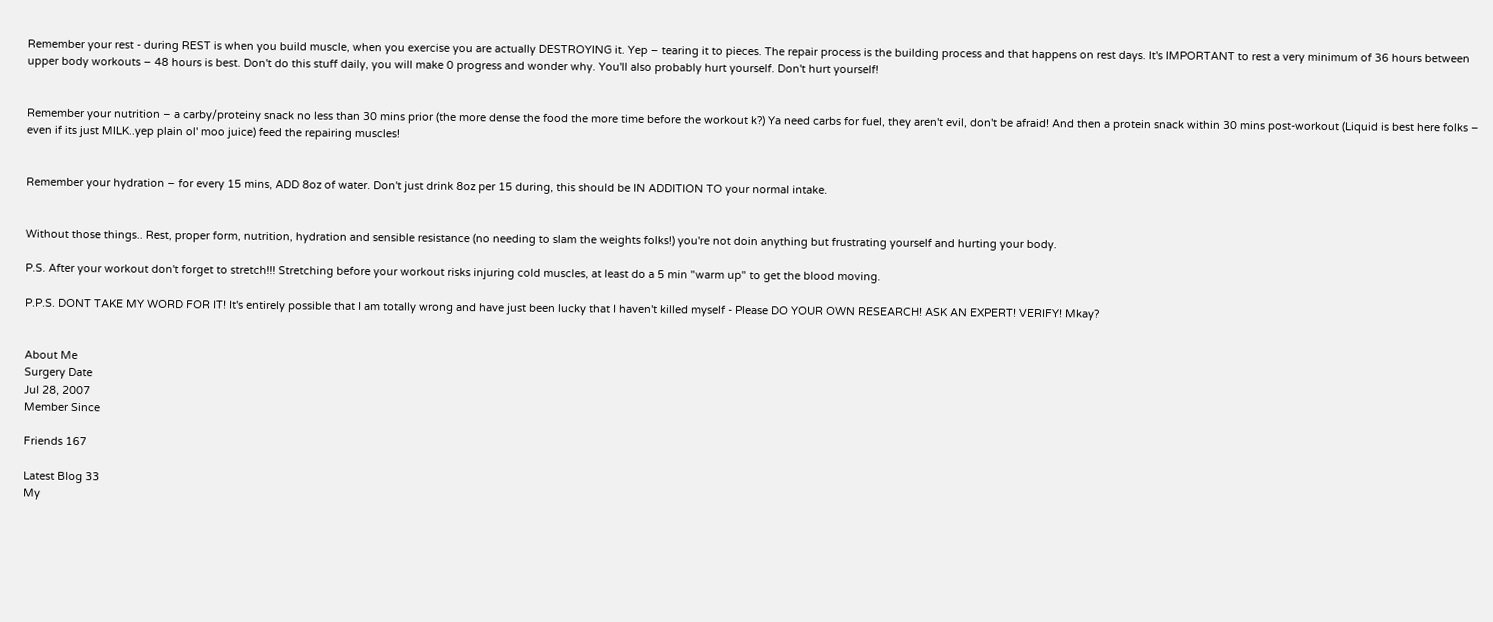Remember your rest - during REST is when you build muscle, when you exercise you are actually DESTROYING it. Yep – tearing it to pieces. The repair process is the building process and that happens on rest days. It's IMPORTANT to rest a very minimum of 36 hours between upper body workouts – 48 hours is best. Don't do this stuff daily, you will make 0 progress and wonder why. You'll also probably hurt yourself. Don't hurt yourself!


Remember your nutrition – a carby/proteiny snack no less than 30 mins prior (the more dense the food the more time before the workout k?) Ya need carbs for fuel, they aren't evil, don't be afraid! And then a protein snack within 30 mins post-workout (Liquid is best here folks – even if its just MILK..yep plain ol' moo juice) feed the repairing muscles!


Remember your hydration – for every 15 mins, ADD 8oz of water. Don't just drink 8oz per 15 during, this should be IN ADDITION TO your normal intake.


Without those things.. Rest, proper form, nutrition, hydration and sensible resistance (no needing to slam the weights folks!) you're not doin anything but frustrating yourself and hurting your body.

P.S. After your workout don't forget to stretch!!! Stretching before your workout risks injuring cold muscles, at least do a 5 min "warm up" to get the blood moving.

P.P.S. DONT TAKE MY WORD FOR IT! It's entirely possible that I am totally wrong and have just been lucky that I haven't killed myself - Please DO YOUR OWN RESEARCH! ASK AN EXPERT! VERIFY! Mkay?


About Me
Surgery Date
Jul 28, 2007
Member Since

Friends 167

Latest Blog 33
My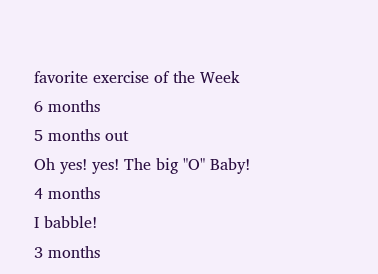favorite exercise of the Week
6 months
5 months out
Oh yes! yes! The big "O" Baby!
4 months
I babble!
3 months